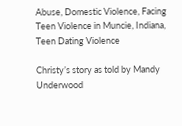Abuse, Domestic Violence, Facing Teen Violence in Muncie, Indiana, Teen Dating Violence

Christy’s story as told by Mandy Underwood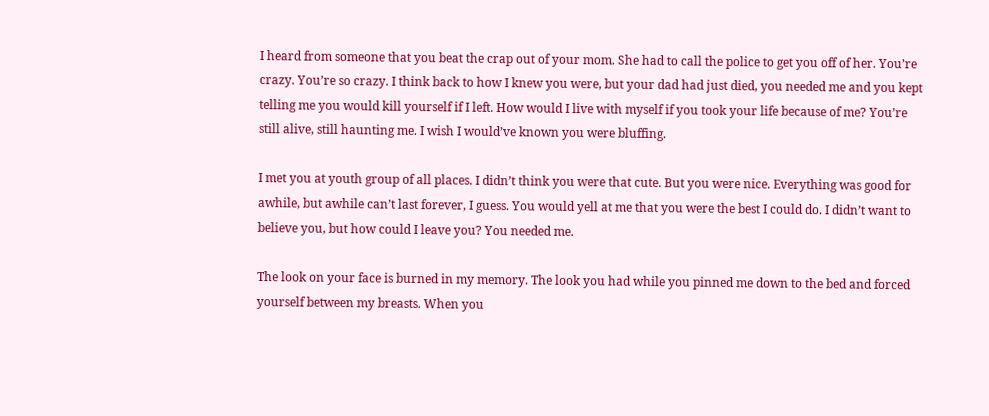I heard from someone that you beat the crap out of your mom. She had to call the police to get you off of her. You’re crazy. You’re so crazy. I think back to how I knew you were, but your dad had just died, you needed me and you kept telling me you would kill yourself if I left. How would I live with myself if you took your life because of me? You’re still alive, still haunting me. I wish I would’ve known you were bluffing.

I met you at youth group of all places. I didn’t think you were that cute. But you were nice. Everything was good for awhile, but awhile can’t last forever, I guess. You would yell at me that you were the best I could do. I didn’t want to believe you, but how could I leave you? You needed me.

The look on your face is burned in my memory. The look you had while you pinned me down to the bed and forced yourself between my breasts. When you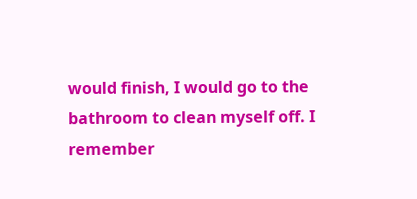would finish, I would go to the bathroom to clean myself off. I remember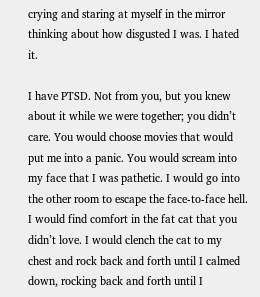crying and staring at myself in the mirror thinking about how disgusted I was. I hated it.

I have PTSD. Not from you, but you knew about it while we were together; you didn’t care. You would choose movies that would put me into a panic. You would scream into my face that I was pathetic. I would go into the other room to escape the face-to-face hell. I would find comfort in the fat cat that you didn’t love. I would clench the cat to my chest and rock back and forth until I calmed down, rocking back and forth until I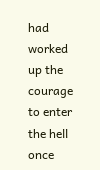had worked up the courage to enter the hell once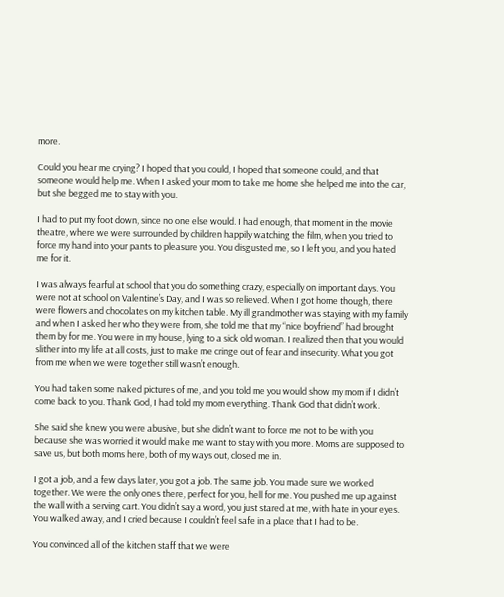more.

Could you hear me crying? I hoped that you could, I hoped that someone could, and that someone would help me. When I asked your mom to take me home she helped me into the car, but she begged me to stay with you.

I had to put my foot down, since no one else would. I had enough, that moment in the movie theatre, where we were surrounded by children happily watching the film, when you tried to force my hand into your pants to pleasure you. You disgusted me, so I left you, and you hated me for it.

I was always fearful at school that you do something crazy, especially on important days. You were not at school on Valentine’s Day, and I was so relieved. When I got home though, there were flowers and chocolates on my kitchen table. My ill grandmother was staying with my family and when I asked her who they were from, she told me that my “nice boyfriend” had brought them by for me. You were in my house, lying to a sick old woman. I realized then that you would slither into my life at all costs, just to make me cringe out of fear and insecurity. What you got from me when we were together still wasn’t enough.

You had taken some naked pictures of me, and you told me you would show my mom if I didn’t come back to you. Thank God, I had told my mom everything. Thank God that didn’t work.

She said she knew you were abusive, but she didn’t want to force me not to be with you because she was worried it would make me want to stay with you more. Moms are supposed to save us, but both moms here, both of my ways out, closed me in.

I got a job, and a few days later, you got a job. The same job. You made sure we worked together. We were the only ones there, perfect for you, hell for me. You pushed me up against the wall with a serving cart. You didn’t say a word, you just stared at me, with hate in your eyes. You walked away, and I cried because I couldn’t feel safe in a place that I had to be.

You convinced all of the kitchen staff that we were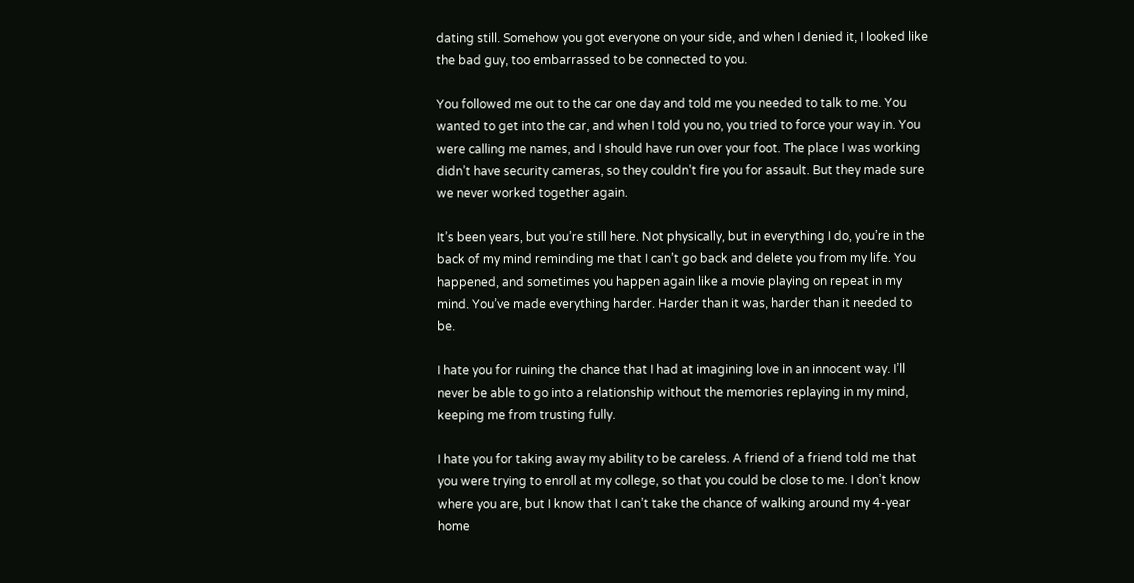dating still. Somehow you got everyone on your side, and when I denied it, I looked like the bad guy, too embarrassed to be connected to you.

You followed me out to the car one day and told me you needed to talk to me. You wanted to get into the car, and when I told you no, you tried to force your way in. You were calling me names, and I should have run over your foot. The place I was working didn’t have security cameras, so they couldn’t fire you for assault. But they made sure we never worked together again.

It’s been years, but you’re still here. Not physically, but in everything I do, you’re in the back of my mind reminding me that I can’t go back and delete you from my life. You happened, and sometimes you happen again like a movie playing on repeat in my mind. You’ve made everything harder. Harder than it was, harder than it needed to be.

I hate you for ruining the chance that I had at imagining love in an innocent way. I’ll never be able to go into a relationship without the memories replaying in my mind, keeping me from trusting fully.

I hate you for taking away my ability to be careless. A friend of a friend told me that you were trying to enroll at my college, so that you could be close to me. I don’t know where you are, but I know that I can’t take the chance of walking around my 4-year home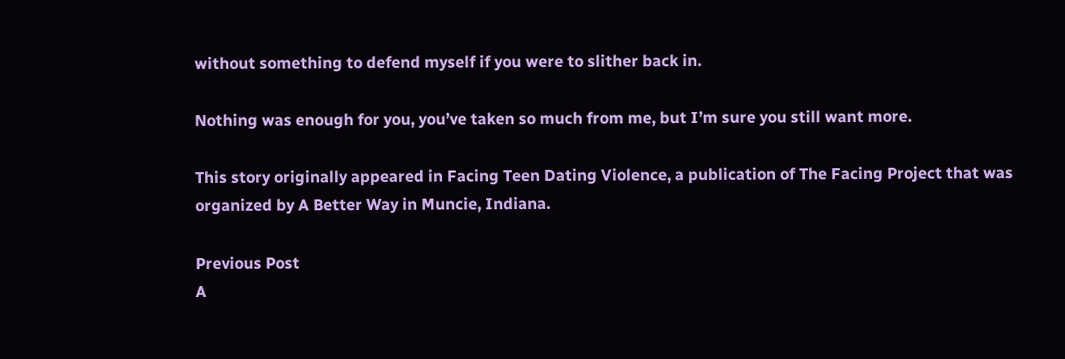without something to defend myself if you were to slither back in.

Nothing was enough for you, you’ve taken so much from me, but I’m sure you still want more.

This story originally appeared in Facing Teen Dating Violence, a publication of The Facing Project that was organized by A Better Way in Muncie, Indiana.

Previous Post
A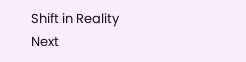Shift in Reality
Next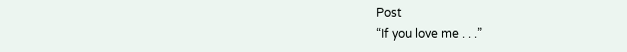Post
“If you love me . . .”